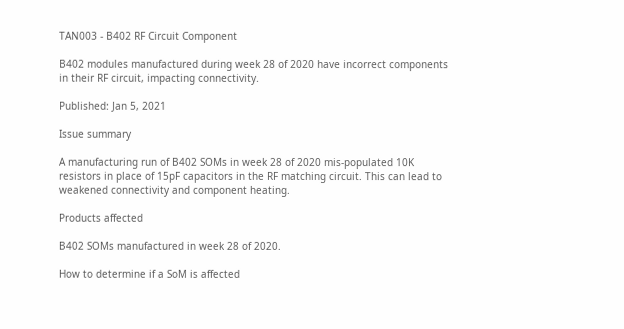TAN003 - B402 RF Circuit Component

B402 modules manufactured during week 28 of 2020 have incorrect components in their RF circuit, impacting connectivity.

Published: Jan 5, 2021

Issue summary

A manufacturing run of B402 SOMs in week 28 of 2020 mis-populated 10K resistors in place of 15pF capacitors in the RF matching circuit. This can lead to weakened connectivity and component heating.

Products affected

B402 SOMs manufactured in week 28 of 2020.

How to determine if a SoM is affected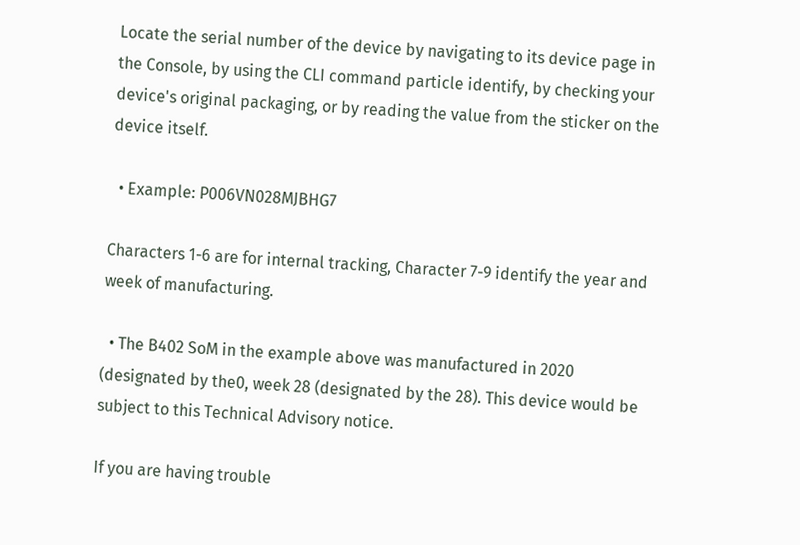Locate the serial number of the device by navigating to its device page in the Console, by using the CLI command particle identify, by checking your device's original packaging, or by reading the value from the sticker on the device itself.

  • Example: P006VN028MJBHG7

Characters 1-6 are for internal tracking, Character 7-9 identify the year and week of manufacturing.

  • The B402 SoM in the example above was manufactured in 2020 (designated by the0, week 28 (designated by the 28). This device would be subject to this Technical Advisory notice.

If you are having trouble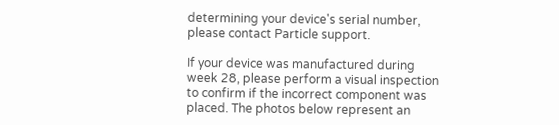determining your device's serial number, please contact Particle support.

If your device was manufactured during week 28, please perform a visual inspection to confirm if the incorrect component was placed. The photos below represent an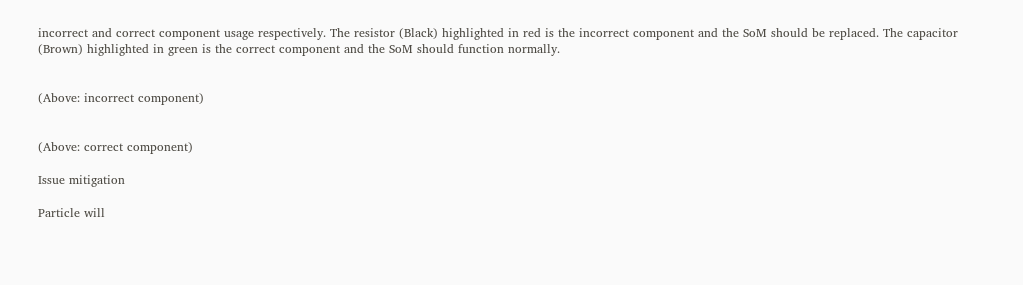incorrect and correct component usage respectively. The resistor (Black) highlighted in red is the incorrect component and the SoM should be replaced. The capacitor (Brown) highlighted in green is the correct component and the SoM should function normally.


(Above: incorrect component)


(Above: correct component)

Issue mitigation

Particle will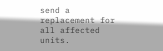send a replacement for all affected units.